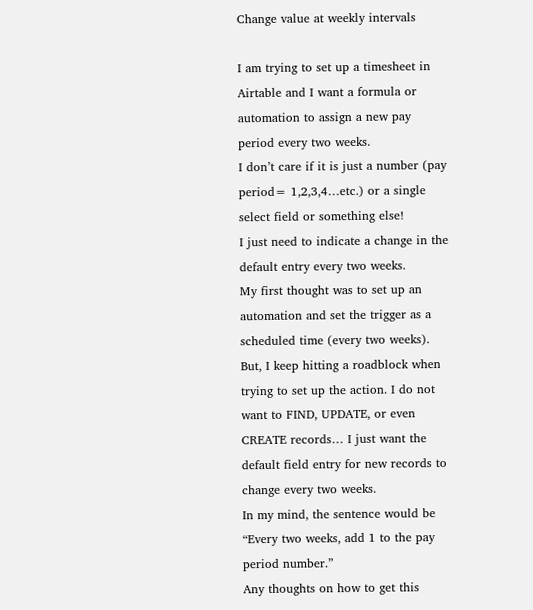Change value at weekly intervals

I am trying to set up a timesheet in Airtable and I want a formula or automation to assign a new pay period every two weeks.
I don’t care if it is just a number (pay period= 1,2,3,4…etc.) or a single select field or something else!
I just need to indicate a change in the default entry every two weeks.
My first thought was to set up an automation and set the trigger as a scheduled time (every two weeks). But, I keep hitting a roadblock when trying to set up the action. I do not want to FIND, UPDATE, or even CREATE records… I just want the default field entry for new records to change every two weeks.
In my mind, the sentence would be “Every two weeks, add 1 to the pay period number.”
Any thoughts on how to get this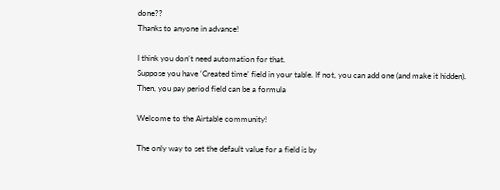done??
Thanks to anyone in advance!

I think you don’t need automation for that.
Suppose you have ‘Created time’ field in your table. If not, you can add one (and make it hidden).
Then, you pay period field can be a formula

Welcome to the Airtable community!

The only way to set the default value for a field is by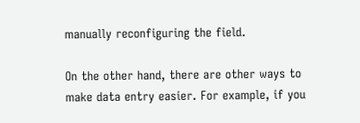manually reconfiguring the field.

On the other hand, there are other ways to make data entry easier. For example, if you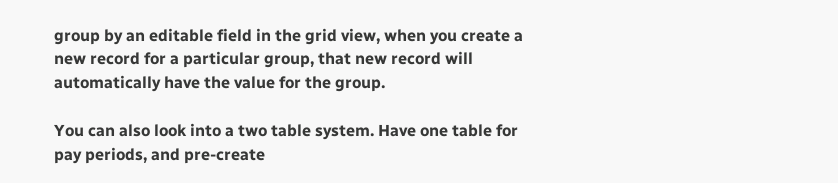group by an editable field in the grid view, when you create a new record for a particular group, that new record will automatically have the value for the group.

You can also look into a two table system. Have one table for pay periods, and pre-create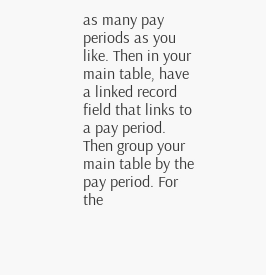as many pay periods as you like. Then in your main table, have a linked record field that links to a pay period. Then group your main table by the pay period. For the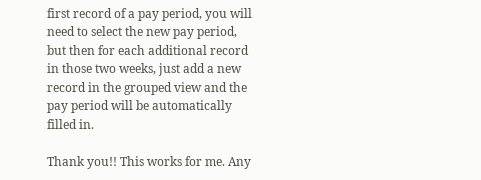first record of a pay period, you will need to select the new pay period, but then for each additional record in those two weeks, just add a new record in the grouped view and the pay period will be automatically filled in.

Thank you!! This works for me. Any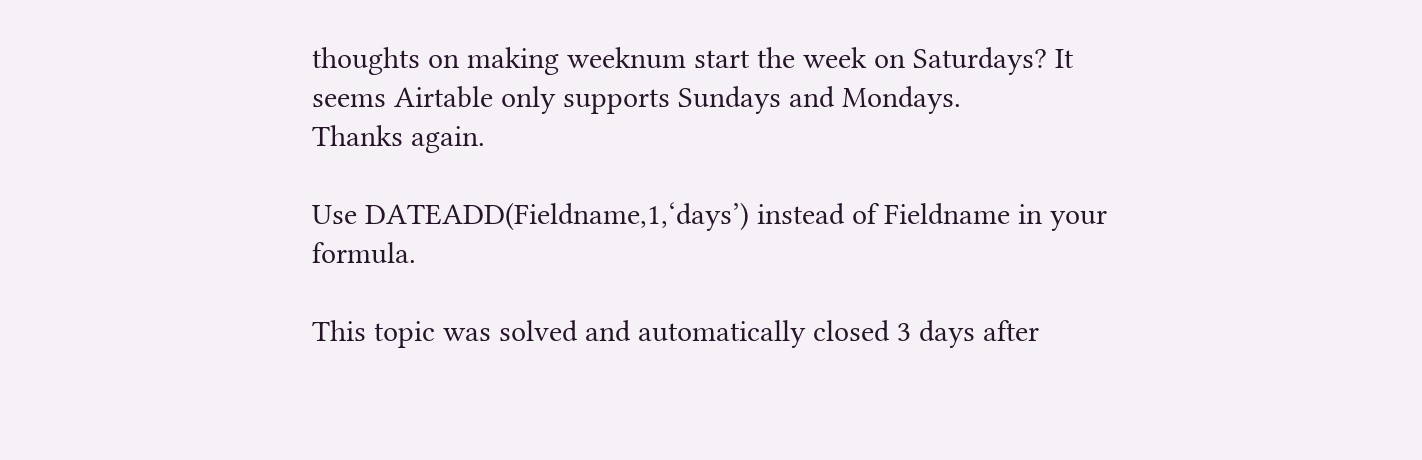thoughts on making weeknum start the week on Saturdays? It seems Airtable only supports Sundays and Mondays.
Thanks again.

Use DATEADD(Fieldname,1,‘days’) instead of Fieldname in your formula.

This topic was solved and automatically closed 3 days after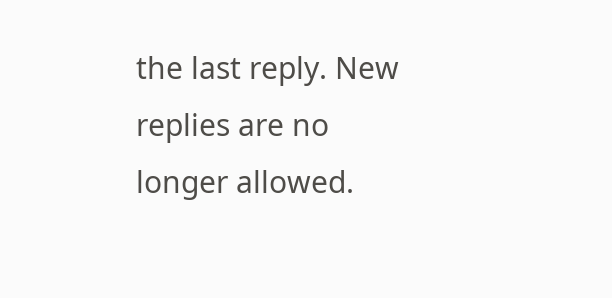the last reply. New replies are no longer allowed.